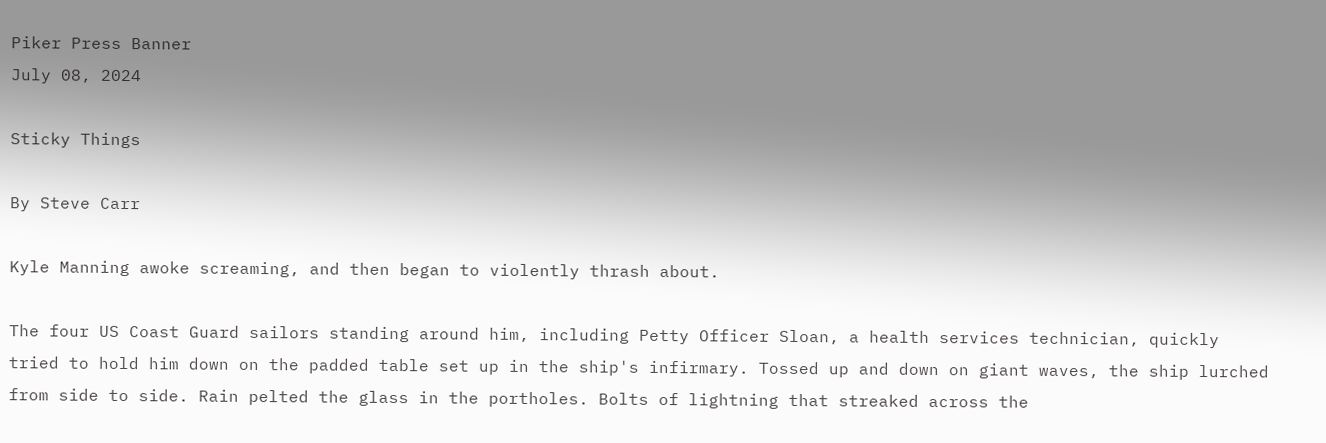Piker Press Banner
July 08, 2024

Sticky Things

By Steve Carr

Kyle Manning awoke screaming, and then began to violently thrash about.

The four US Coast Guard sailors standing around him, including Petty Officer Sloan, a health services technician, quickly tried to hold him down on the padded table set up in the ship's infirmary. Tossed up and down on giant waves, the ship lurched from side to side. Rain pelted the glass in the portholes. Bolts of lightning that streaked across the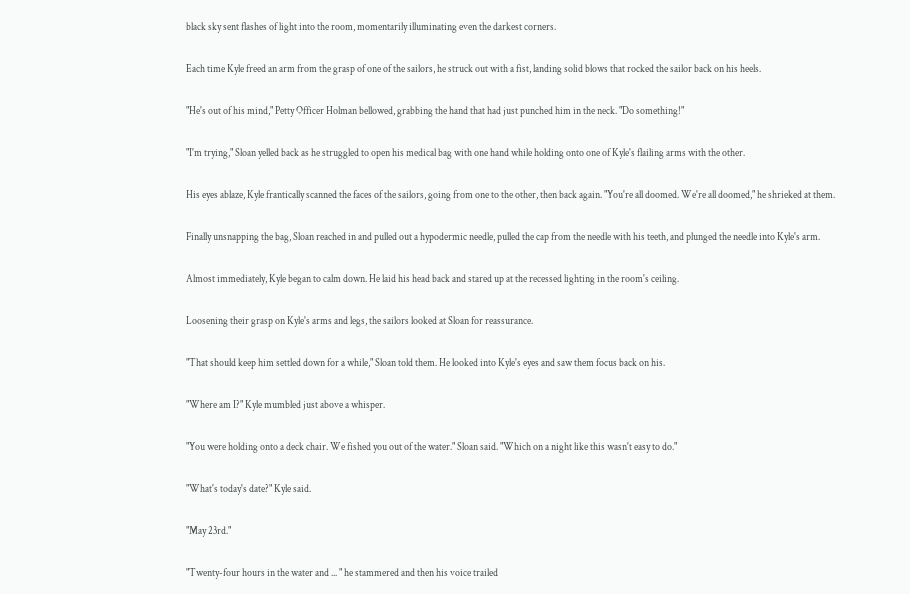black sky sent flashes of light into the room, momentarily illuminating even the darkest corners.

Each time Kyle freed an arm from the grasp of one of the sailors, he struck out with a fist, landing solid blows that rocked the sailor back on his heels.

"He's out of his mind," Petty Officer Holman bellowed, grabbing the hand that had just punched him in the neck. "Do something!"

"I'm trying," Sloan yelled back as he struggled to open his medical bag with one hand while holding onto one of Kyle's flailing arms with the other.

His eyes ablaze, Kyle frantically scanned the faces of the sailors, going from one to the other, then back again. "You're all doomed. We're all doomed," he shrieked at them.

Finally unsnapping the bag, Sloan reached in and pulled out a hypodermic needle, pulled the cap from the needle with his teeth, and plunged the needle into Kyle's arm.

Almost immediately, Kyle began to calm down. He laid his head back and stared up at the recessed lighting in the room's ceiling.

Loosening their grasp on Kyle's arms and legs, the sailors looked at Sloan for reassurance.

"That should keep him settled down for a while," Sloan told them. He looked into Kyle's eyes and saw them focus back on his.

"Where am I?" Kyle mumbled just above a whisper.

"You were holding onto a deck chair. We fished you out of the water." Sloan said. "Which on a night like this wasn't easy to do."

"What's today's date?" Kyle said.

"May 23rd."

"Twenty-four hours in the water and ... " he stammered and then his voice trailed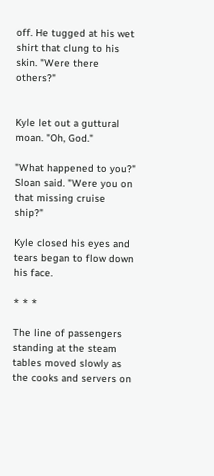off. He tugged at his wet shirt that clung to his skin. "Were there others?"


Kyle let out a guttural moan. "Oh, God."

"What happened to you?" Sloan said. "Were you on that missing cruise ship?"

Kyle closed his eyes and tears began to flow down his face.

* * *

The line of passengers standing at the steam tables moved slowly as the cooks and servers on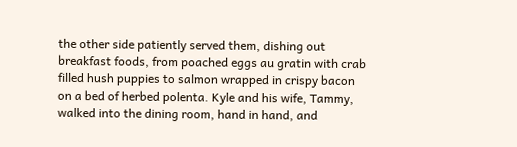the other side patiently served them, dishing out breakfast foods, from poached eggs au gratin with crab filled hush puppies to salmon wrapped in crispy bacon on a bed of herbed polenta. Kyle and his wife, Tammy, walked into the dining room, hand in hand, and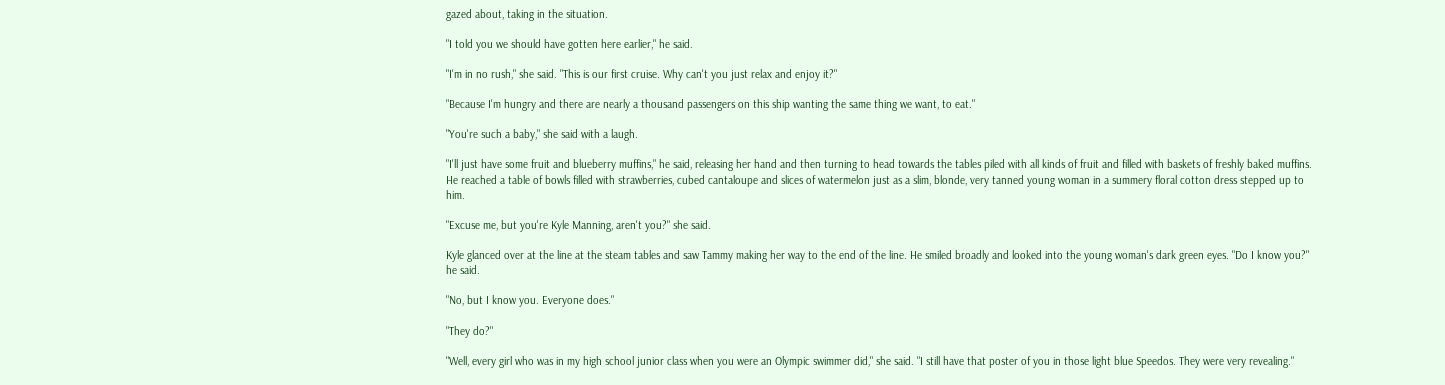gazed about, taking in the situation.

"I told you we should have gotten here earlier," he said.

"I'm in no rush," she said. "This is our first cruise. Why can't you just relax and enjoy it?"

"Because I'm hungry and there are nearly a thousand passengers on this ship wanting the same thing we want, to eat."

"You're such a baby," she said with a laugh.

"I'll just have some fruit and blueberry muffins," he said, releasing her hand and then turning to head towards the tables piled with all kinds of fruit and filled with baskets of freshly baked muffins. He reached a table of bowls filled with strawberries, cubed cantaloupe and slices of watermelon just as a slim, blonde, very tanned young woman in a summery floral cotton dress stepped up to him.

"Excuse me, but you're Kyle Manning, aren't you?" she said.

Kyle glanced over at the line at the steam tables and saw Tammy making her way to the end of the line. He smiled broadly and looked into the young woman's dark green eyes. "Do I know you?" he said.

"No, but I know you. Everyone does."

"They do?"

"Well, every girl who was in my high school junior class when you were an Olympic swimmer did," she said. "I still have that poster of you in those light blue Speedos. They were very revealing."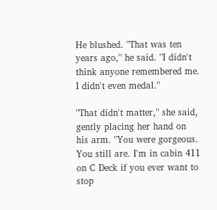He blushed. "That was ten years ago," he said. "I didn't think anyone remembered me. I didn't even medal."

"That didn't matter," she said, gently placing her hand on his arm. "You were gorgeous. You still are. I'm in cabin 411 on C Deck if you ever want to stop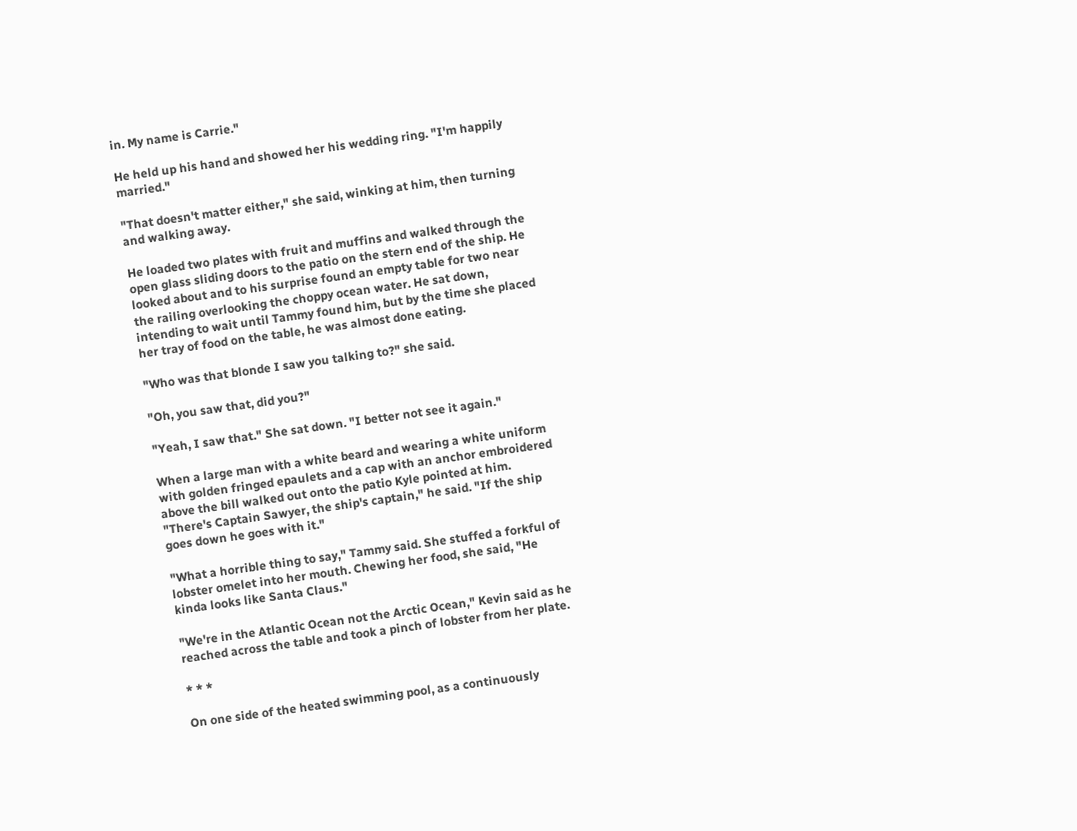in. My name is Carrie."

He held up his hand and showed her his wedding ring. "I'm happily married."

"That doesn't matter either," she said, winking at him, then turning and walking away.

He loaded two plates with fruit and muffins and walked through the open glass sliding doors to the patio on the stern end of the ship. He looked about and to his surprise found an empty table for two near the railing overlooking the choppy ocean water. He sat down, intending to wait until Tammy found him, but by the time she placed her tray of food on the table, he was almost done eating.

"Who was that blonde I saw you talking to?" she said.

"Oh, you saw that, did you?"

"Yeah, I saw that." She sat down. "I better not see it again."

When a large man with a white beard and wearing a white uniform with golden fringed epaulets and a cap with an anchor embroidered above the bill walked out onto the patio Kyle pointed at him. "There's Captain Sawyer, the ship's captain," he said. "If the ship goes down he goes with it."

"What a horrible thing to say," Tammy said. She stuffed a forkful of lobster omelet into her mouth. Chewing her food, she said, "He kinda looks like Santa Claus."

"We're in the Atlantic Ocean not the Arctic Ocean," Kevin said as he reached across the table and took a pinch of lobster from her plate.

* * *

On one side of the heated swimming pool, as a continuously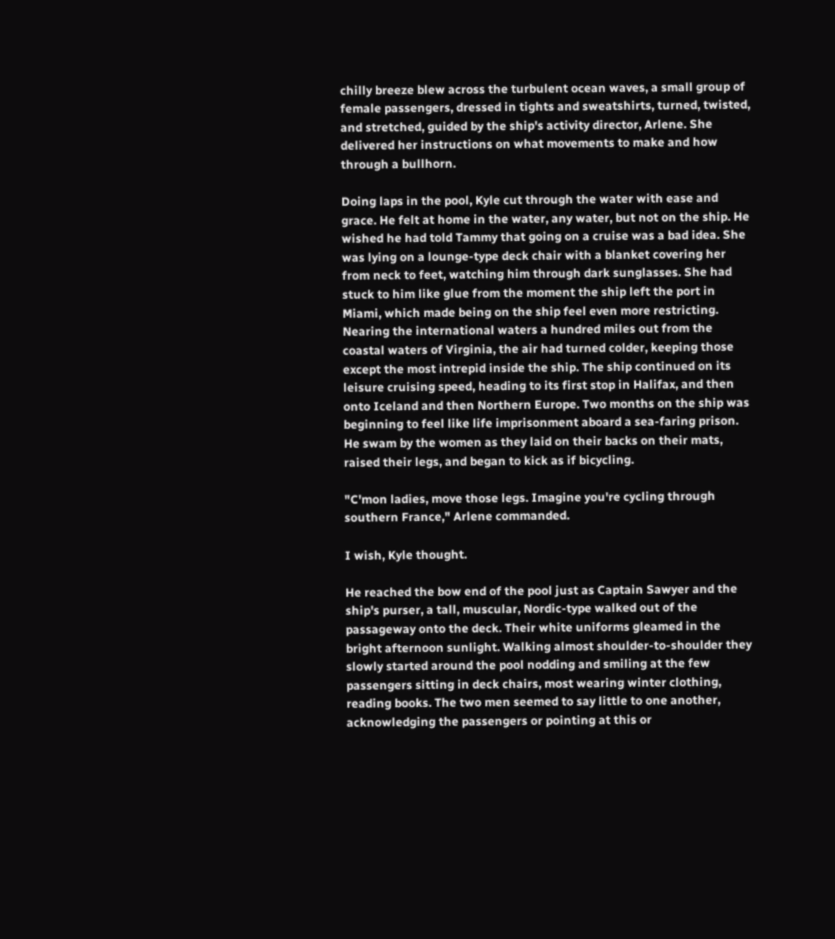chilly breeze blew across the turbulent ocean waves, a small group of female passengers, dressed in tights and sweatshirts, turned, twisted, and stretched, guided by the ship's activity director, Arlene. She delivered her instructions on what movements to make and how through a bullhorn.

Doing laps in the pool, Kyle cut through the water with ease and grace. He felt at home in the water, any water, but not on the ship. He wished he had told Tammy that going on a cruise was a bad idea. She was lying on a lounge-type deck chair with a blanket covering her from neck to feet, watching him through dark sunglasses. She had stuck to him like glue from the moment the ship left the port in Miami, which made being on the ship feel even more restricting. Nearing the international waters a hundred miles out from the coastal waters of Virginia, the air had turned colder, keeping those except the most intrepid inside the ship. The ship continued on its leisure cruising speed, heading to its first stop in Halifax, and then onto Iceland and then Northern Europe. Two months on the ship was beginning to feel like life imprisonment aboard a sea-faring prison. He swam by the women as they laid on their backs on their mats, raised their legs, and began to kick as if bicycling.

"C'mon ladies, move those legs. Imagine you're cycling through southern France," Arlene commanded.

I wish, Kyle thought.

He reached the bow end of the pool just as Captain Sawyer and the ship's purser, a tall, muscular, Nordic-type walked out of the passageway onto the deck. Their white uniforms gleamed in the bright afternoon sunlight. Walking almost shoulder-to-shoulder they slowly started around the pool nodding and smiling at the few passengers sitting in deck chairs, most wearing winter clothing, reading books. The two men seemed to say little to one another, acknowledging the passengers or pointing at this or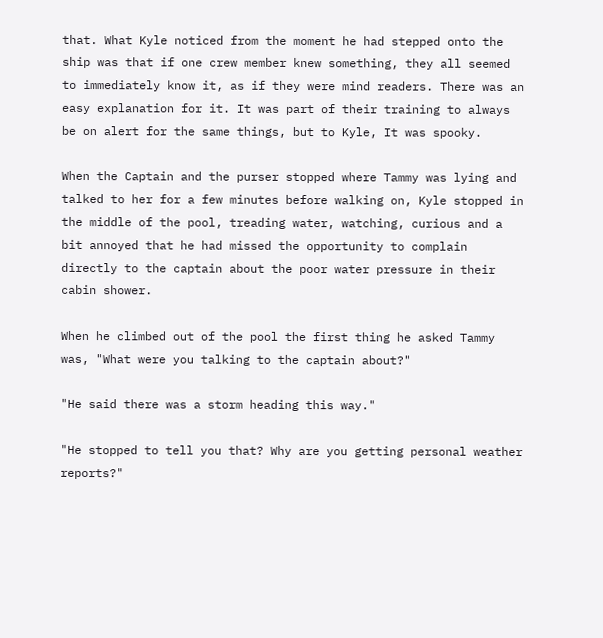that. What Kyle noticed from the moment he had stepped onto the ship was that if one crew member knew something, they all seemed to immediately know it, as if they were mind readers. There was an easy explanation for it. It was part of their training to always be on alert for the same things, but to Kyle, It was spooky.

When the Captain and the purser stopped where Tammy was lying and talked to her for a few minutes before walking on, Kyle stopped in the middle of the pool, treading water, watching, curious and a bit annoyed that he had missed the opportunity to complain directly to the captain about the poor water pressure in their cabin shower.

When he climbed out of the pool the first thing he asked Tammy was, "What were you talking to the captain about?"

"He said there was a storm heading this way."

"He stopped to tell you that? Why are you getting personal weather reports?"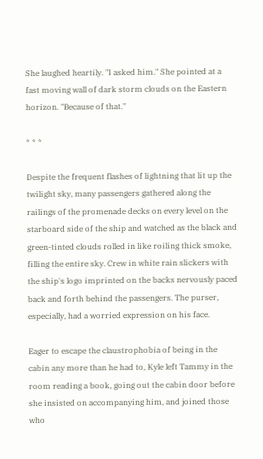She laughed heartily. "I asked him." She pointed at a fast moving wall of dark storm clouds on the Eastern horizon. "Because of that."

* * *

Despite the frequent flashes of lightning that lit up the twilight sky, many passengers gathered along the railings of the promenade decks on every level on the starboard side of the ship and watched as the black and green-tinted clouds rolled in like roiling thick smoke, filling the entire sky. Crew in white rain slickers with the ship's logo imprinted on the backs nervously paced back and forth behind the passengers. The purser, especially, had a worried expression on his face.

Eager to escape the claustrophobia of being in the cabin any more than he had to, Kyle left Tammy in the room reading a book, going out the cabin door before she insisted on accompanying him, and joined those who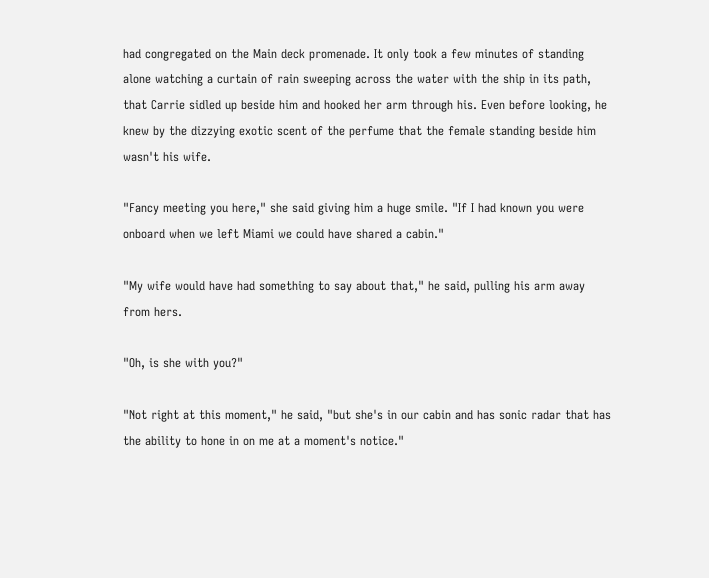had congregated on the Main deck promenade. It only took a few minutes of standing alone watching a curtain of rain sweeping across the water with the ship in its path, that Carrie sidled up beside him and hooked her arm through his. Even before looking, he knew by the dizzying exotic scent of the perfume that the female standing beside him wasn't his wife.

"Fancy meeting you here," she said giving him a huge smile. "If I had known you were onboard when we left Miami we could have shared a cabin."

"My wife would have had something to say about that," he said, pulling his arm away from hers.

"Oh, is she with you?"

"Not right at this moment," he said, "but she's in our cabin and has sonic radar that has the ability to hone in on me at a moment's notice."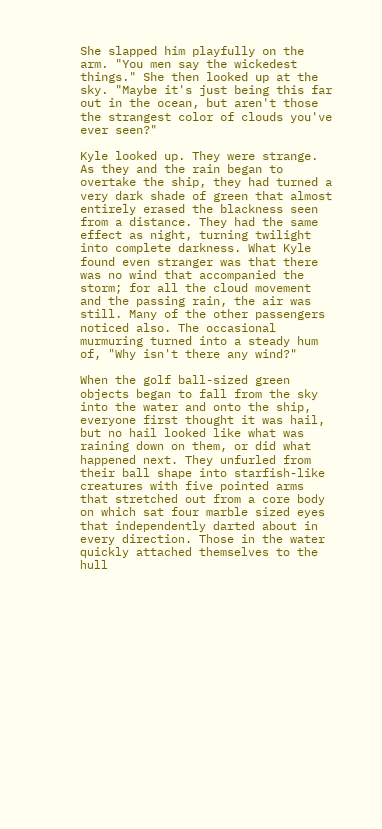She slapped him playfully on the arm. "You men say the wickedest things." She then looked up at the sky. "Maybe it's just being this far out in the ocean, but aren't those the strangest color of clouds you've ever seen?"

Kyle looked up. They were strange. As they and the rain began to overtake the ship, they had turned a very dark shade of green that almost entirely erased the blackness seen from a distance. They had the same effect as night, turning twilight into complete darkness. What Kyle found even stranger was that there was no wind that accompanied the storm; for all the cloud movement and the passing rain, the air was still. Many of the other passengers noticed also. The occasional murmuring turned into a steady hum of, "Why isn't there any wind?"

When the golf ball-sized green objects began to fall from the sky into the water and onto the ship, everyone first thought it was hail, but no hail looked like what was raining down on them, or did what happened next. They unfurled from their ball shape into starfish-like creatures with five pointed arms that stretched out from a core body on which sat four marble sized eyes that independently darted about in every direction. Those in the water quickly attached themselves to the hull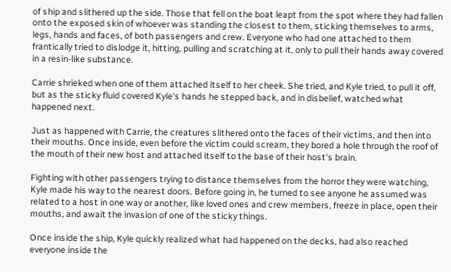of ship and slithered up the side. Those that fell on the boat leapt from the spot where they had fallen onto the exposed skin of whoever was standing the closest to them, sticking themselves to arms, legs, hands and faces, of both passengers and crew. Everyone who had one attached to them frantically tried to dislodge it, hitting, pulling and scratching at it, only to pull their hands away covered in a resin-like substance.

Carrie shrieked when one of them attached itself to her cheek. She tried, and Kyle tried, to pull it off, but as the sticky fluid covered Kyle's hands he stepped back, and in disbelief, watched what happened next.

Just as happened with Carrie, the creatures slithered onto the faces of their victims, and then into their mouths. Once inside, even before the victim could scream, they bored a hole through the roof of the mouth of their new host and attached itself to the base of their host's brain.

Fighting with other passengers trying to distance themselves from the horror they were watching, Kyle made his way to the nearest doors. Before going in, he turned to see anyone he assumed was related to a host in one way or another, like loved ones and crew members, freeze in place, open their mouths, and await the invasion of one of the sticky things.

Once inside the ship, Kyle quickly realized what had happened on the decks, had also reached everyone inside the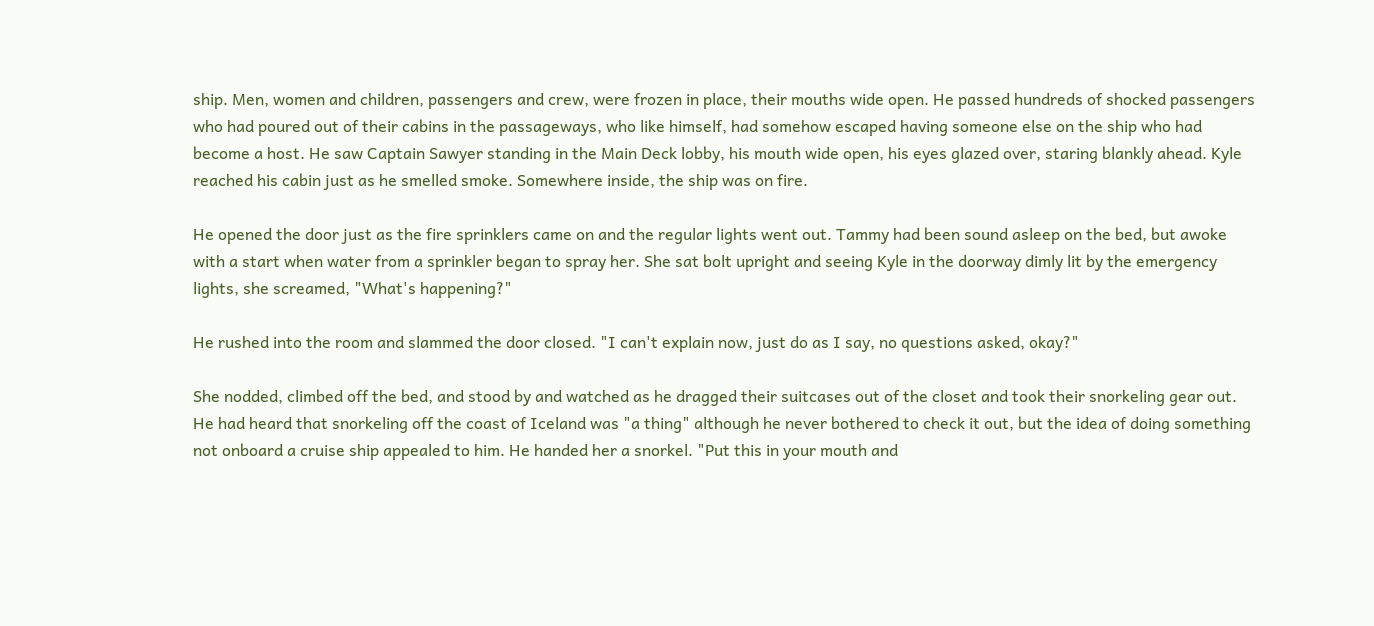ship. Men, women and children, passengers and crew, were frozen in place, their mouths wide open. He passed hundreds of shocked passengers who had poured out of their cabins in the passageways, who like himself, had somehow escaped having someone else on the ship who had become a host. He saw Captain Sawyer standing in the Main Deck lobby, his mouth wide open, his eyes glazed over, staring blankly ahead. Kyle reached his cabin just as he smelled smoke. Somewhere inside, the ship was on fire.

He opened the door just as the fire sprinklers came on and the regular lights went out. Tammy had been sound asleep on the bed, but awoke with a start when water from a sprinkler began to spray her. She sat bolt upright and seeing Kyle in the doorway dimly lit by the emergency lights, she screamed, "What's happening?"

He rushed into the room and slammed the door closed. "I can't explain now, just do as I say, no questions asked, okay?"

She nodded, climbed off the bed, and stood by and watched as he dragged their suitcases out of the closet and took their snorkeling gear out. He had heard that snorkeling off the coast of Iceland was "a thing" although he never bothered to check it out, but the idea of doing something not onboard a cruise ship appealed to him. He handed her a snorkel. "Put this in your mouth and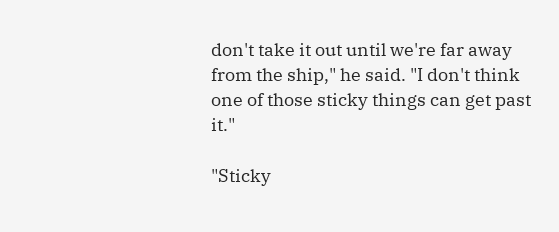don't take it out until we're far away from the ship," he said. "I don't think one of those sticky things can get past it."

"Sticky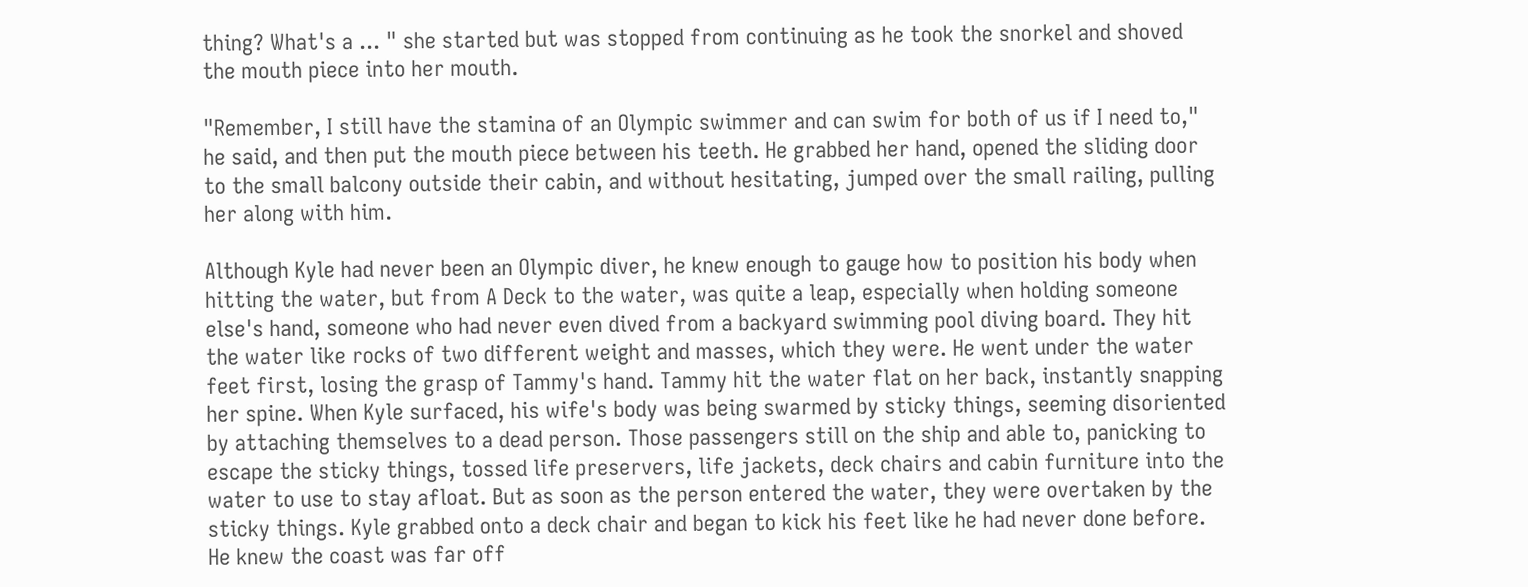thing? What's a ... " she started but was stopped from continuing as he took the snorkel and shoved the mouth piece into her mouth.

"Remember, I still have the stamina of an Olympic swimmer and can swim for both of us if I need to," he said, and then put the mouth piece between his teeth. He grabbed her hand, opened the sliding door to the small balcony outside their cabin, and without hesitating, jumped over the small railing, pulling her along with him.

Although Kyle had never been an Olympic diver, he knew enough to gauge how to position his body when hitting the water, but from A Deck to the water, was quite a leap, especially when holding someone else's hand, someone who had never even dived from a backyard swimming pool diving board. They hit the water like rocks of two different weight and masses, which they were. He went under the water feet first, losing the grasp of Tammy's hand. Tammy hit the water flat on her back, instantly snapping her spine. When Kyle surfaced, his wife's body was being swarmed by sticky things, seeming disoriented by attaching themselves to a dead person. Those passengers still on the ship and able to, panicking to escape the sticky things, tossed life preservers, life jackets, deck chairs and cabin furniture into the water to use to stay afloat. But as soon as the person entered the water, they were overtaken by the sticky things. Kyle grabbed onto a deck chair and began to kick his feet like he had never done before. He knew the coast was far off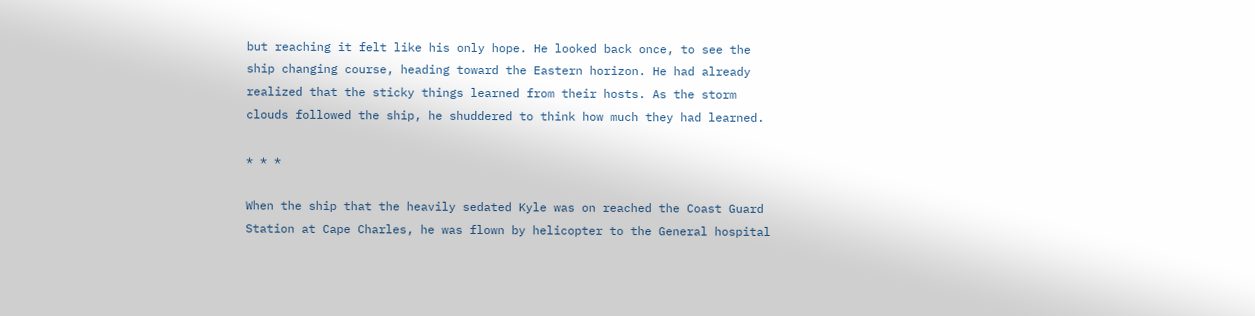but reaching it felt like his only hope. He looked back once, to see the ship changing course, heading toward the Eastern horizon. He had already realized that the sticky things learned from their hosts. As the storm clouds followed the ship, he shuddered to think how much they had learned.

* * *

When the ship that the heavily sedated Kyle was on reached the Coast Guard Station at Cape Charles, he was flown by helicopter to the General hospital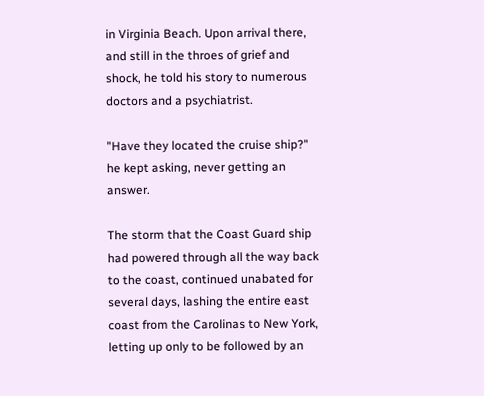in Virginia Beach. Upon arrival there, and still in the throes of grief and shock, he told his story to numerous doctors and a psychiatrist.

"Have they located the cruise ship?" he kept asking, never getting an answer.

The storm that the Coast Guard ship had powered through all the way back to the coast, continued unabated for several days, lashing the entire east coast from the Carolinas to New York, letting up only to be followed by an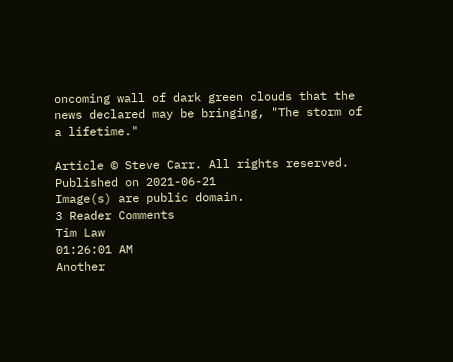oncoming wall of dark green clouds that the news declared may be bringing, "The storm of a lifetime."

Article © Steve Carr. All rights reserved.
Published on 2021-06-21
Image(s) are public domain.
3 Reader Comments
Tim Law
01:26:01 AM
Another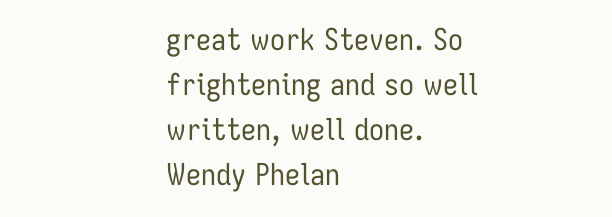great work Steven. So frightening and so well written, well done.
Wendy Phelan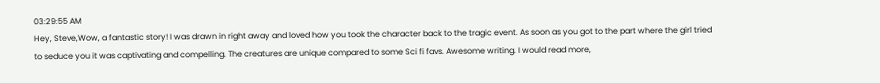03:29:55 AM
Hey, Steve,Wow, a fantastic story! I was drawn in right away and loved how you took the character back to the tragic event. As soon as you got to the part where the girl tried to seduce you it was captivating and compelling. The creatures are unique compared to some Sci fi favs. Awesome writing. I would read more,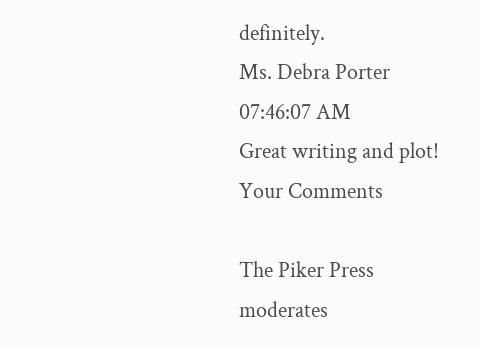definitely.
Ms. Debra Porter
07:46:07 AM
Great writing and plot!
Your Comments

The Piker Press moderates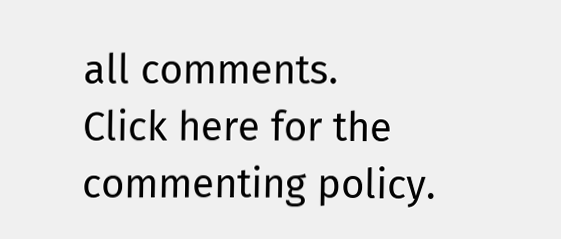all comments.
Click here for the commenting policy.